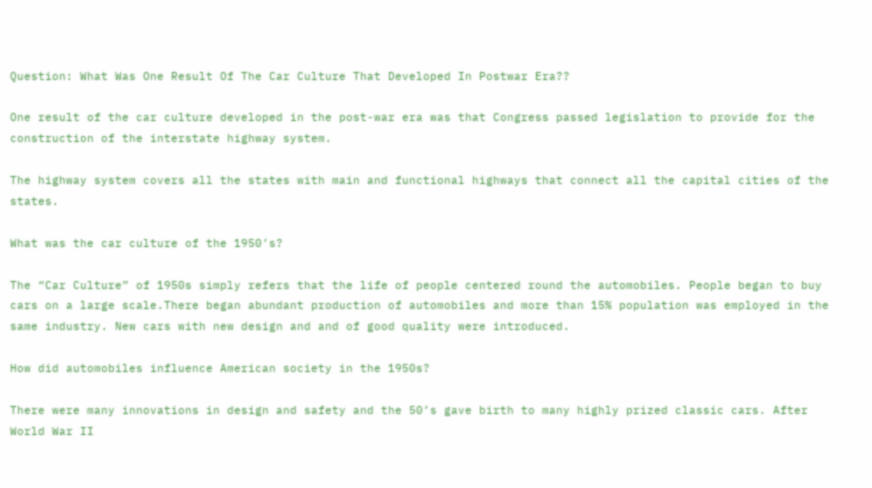Question: What Was One Result Of The Car Culture That Developed In Postwar Era??

One result of the car culture developed in the post-war era was that Congress passed legislation to provide for the construction of the interstate highway system.

The highway system covers all the states with main and functional highways that connect all the capital cities of the states.

What was the car culture of the 1950’s?

The “Car Culture” of 1950s simply refers that the life of people centered round the automobiles. People began to buy cars on a large scale.There began abundant production of automobiles and more than 15% population was employed in the same industry. New cars with new design and and of good quality were introduced.

How did automobiles influence American society in the 1950s?

There were many innovations in design and safety and the 50’s gave birth to many highly prized classic cars. After World War II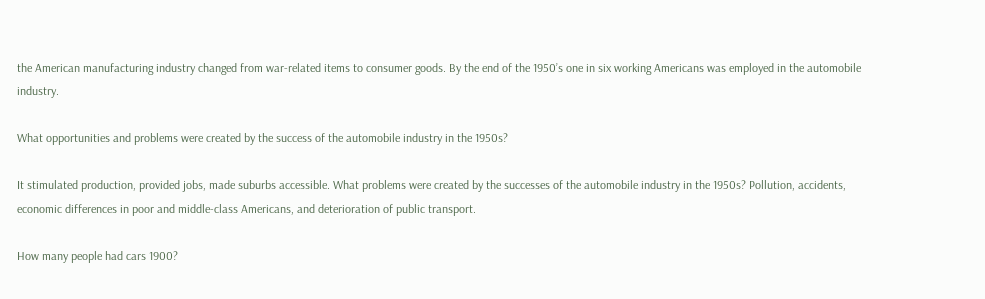the American manufacturing industry changed from war-related items to consumer goods. By the end of the 1950’s one in six working Americans was employed in the automobile industry.

What opportunities and problems were created by the success of the automobile industry in the 1950s?

It stimulated production, provided jobs, made suburbs accessible. What problems were created by the successes of the automobile industry in the 1950s? Pollution, accidents, economic differences in poor and middle-class Americans, and deterioration of public transport.

How many people had cars 1900?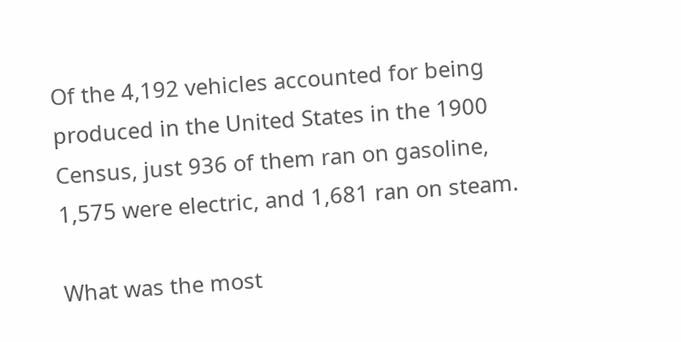Of the 4,192 vehicles accounted for being produced in the United States in the 1900 Census, just 936 of them ran on gasoline, 1,575 were electric, and 1,681 ran on steam.

What was the most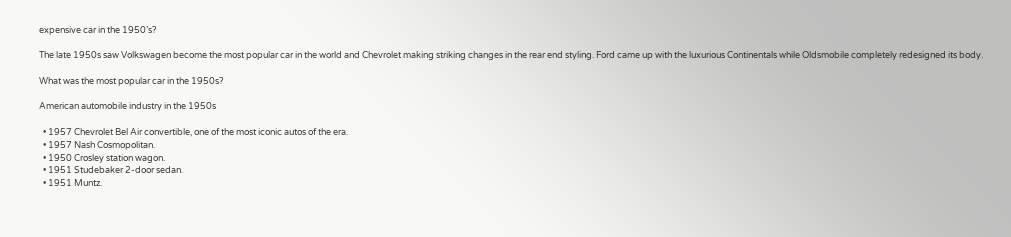expensive car in the 1950’s?

The late 1950s saw Volkswagen become the most popular car in the world and Chevrolet making striking changes in the rear end styling. Ford came up with the luxurious Continentals while Oldsmobile completely redesigned its body.

What was the most popular car in the 1950s?

American automobile industry in the 1950s

  • 1957 Chevrolet Bel Air convertible, one of the most iconic autos of the era.
  • 1957 Nash Cosmopolitan.
  • 1950 Crosley station wagon.
  • 1951 Studebaker 2-door sedan.
  • 1951 Muntz.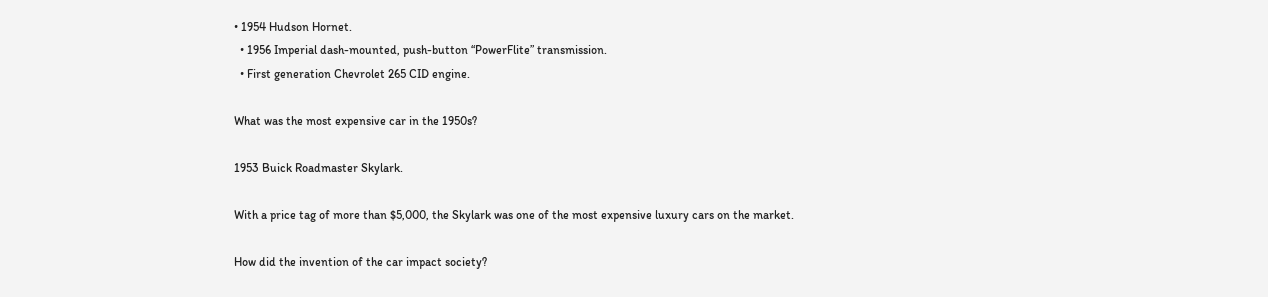• 1954 Hudson Hornet.
  • 1956 Imperial dash-mounted, push-button “PowerFlite” transmission.
  • First generation Chevrolet 265 CID engine.

What was the most expensive car in the 1950s?

1953 Buick Roadmaster Skylark.

With a price tag of more than $5,000, the Skylark was one of the most expensive luxury cars on the market.

How did the invention of the car impact society?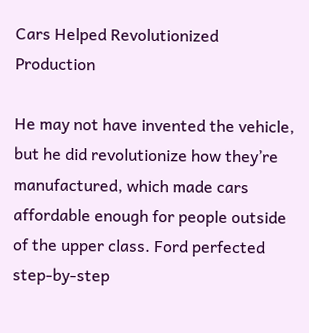Cars Helped Revolutionized Production

He may not have invented the vehicle, but he did revolutionize how they’re manufactured, which made cars affordable enough for people outside of the upper class. Ford perfected step-by-step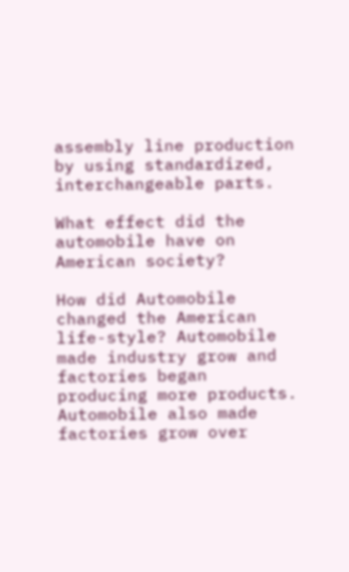assembly line production by using standardized, interchangeable parts.

What effect did the automobile have on American society?

How did Automobile changed the American life-style? Automobile made industry grow and factories began producing more products. Automobile also made factories grow over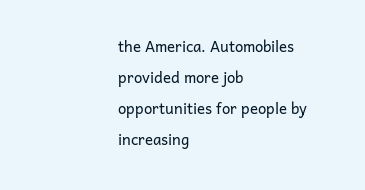the America. Automobiles provided more job opportunities for people by increasing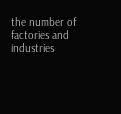the number of factories and industries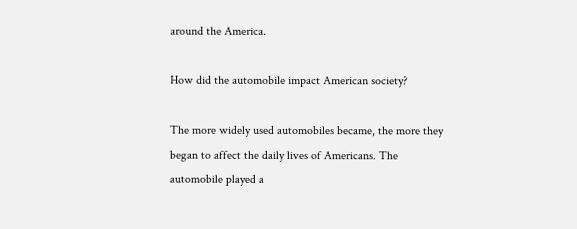around the America.

How did the automobile impact American society?

The more widely used automobiles became, the more they began to affect the daily lives of Americans. The automobile played a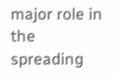major role in the spreading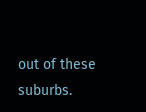out of these suburbs.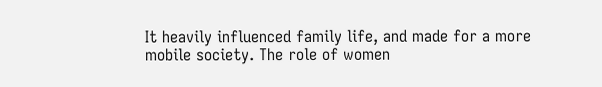It heavily influenced family life, and made for a more mobile society. The role of women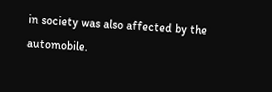in society was also affected by the automobile.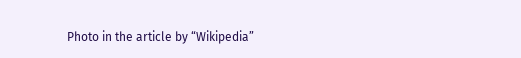Photo in the article by “Wikipedia”